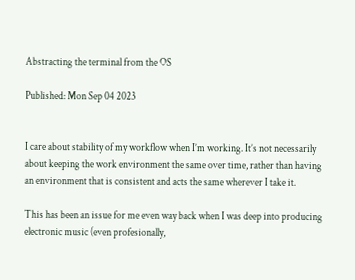Abstracting the terminal from the OS

Published: Mon Sep 04 2023


I care about stability of my workflow when I’m working. It’s not necessarily about keeping the work environment the same over time, rather than having an environment that is consistent and acts the same wherever I take it.

This has been an issue for me even way back when I was deep into producing electronic music (even profesionally,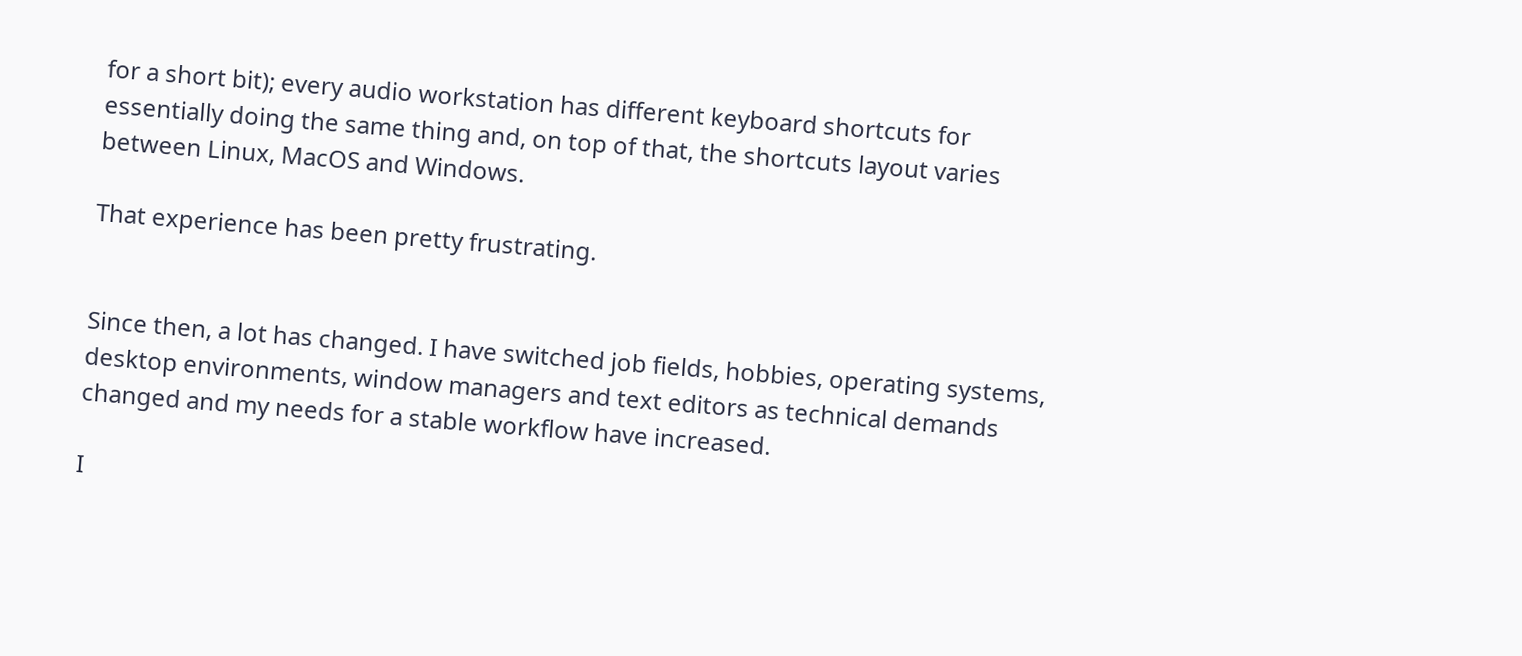for a short bit); every audio workstation has different keyboard shortcuts for essentially doing the same thing and, on top of that, the shortcuts layout varies between Linux, MacOS and Windows.

That experience has been pretty frustrating.


Since then, a lot has changed. I have switched job fields, hobbies, operating systems, desktop environments, window managers and text editors as technical demands changed and my needs for a stable workflow have increased.

I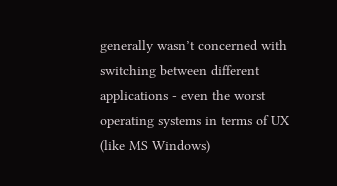generally wasn’t concerned with switching between different applications - even the worst operating systems in terms of UX (like MS Windows)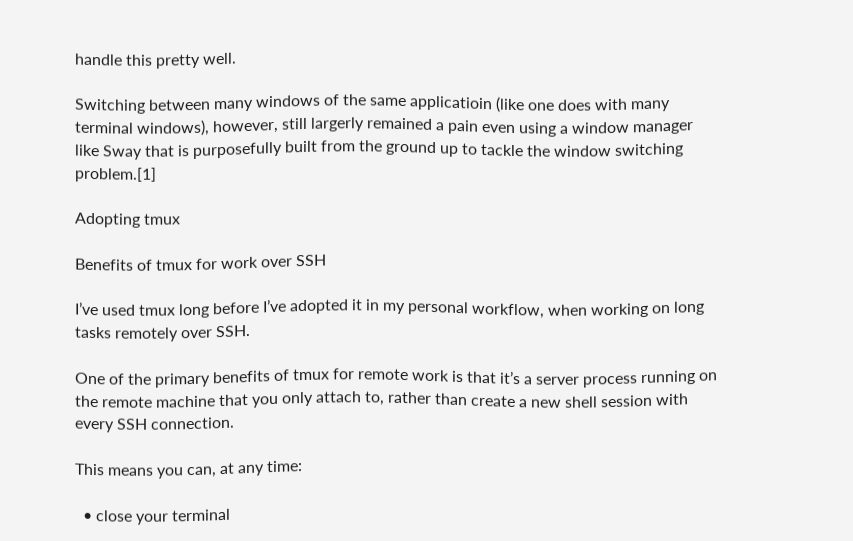handle this pretty well.

Switching between many windows of the same applicatioin (like one does with many terminal windows), however, still largerly remained a pain even using a window manager like Sway that is purposefully built from the ground up to tackle the window switching problem.[1]

Adopting tmux

Benefits of tmux for work over SSH

I’ve used tmux long before I’ve adopted it in my personal workflow, when working on long tasks remotely over SSH.

One of the primary benefits of tmux for remote work is that it’s a server process running on the remote machine that you only attach to, rather than create a new shell session with every SSH connection.

This means you can, at any time:

  • close your terminal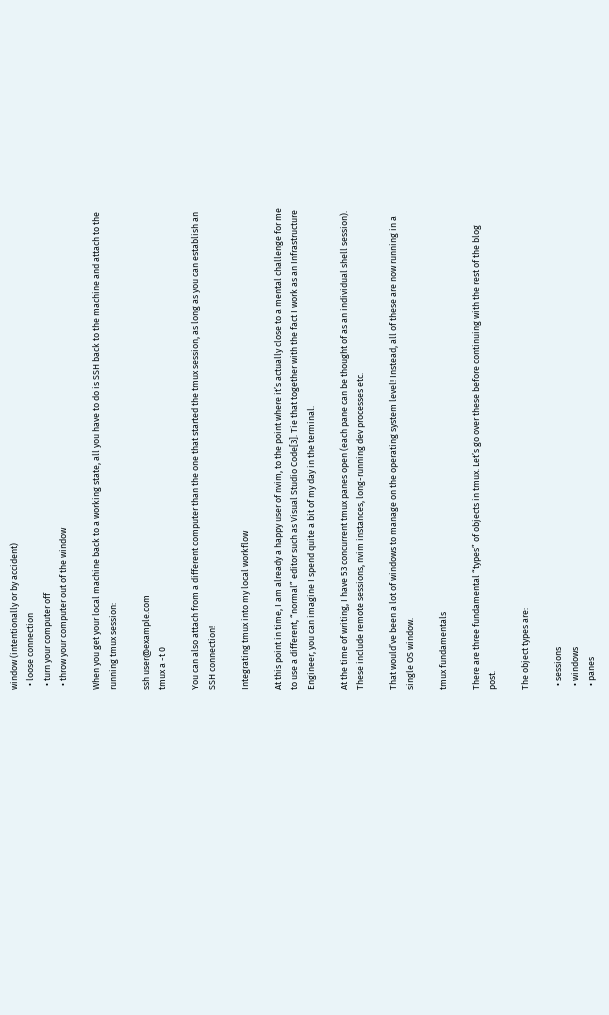window (intentionally or by accident)
  • loose connection
  • turn your computer off
  • throw your computer out of the window

When you get your local machine back to a working state, all you have to do is SSH back to the machine and attach to the running tmux session:

ssh user@example.com
tmux a -t 0

You can also attach from a different computer than the one that started the tmux session, as long as you can establish an SSH connection!

Integrating tmux into my local workflow

At this point in time, I am already a happy user of nvim, to the point where it’s actually close to a mental challenge for me to use a different, “normal” editor such as Visual Studio Code[3]. Tie that together with the fact I work as an Infrastructure Engineer, you can imagine I spend quite a bit of my day in the terminal.

At the time of writing, I have 53 concurrent tmux panes open (each pane can be thought of as an individual shell session). These include remote sessions, nvim instances, long-running dev processes etc.

That would’ve been a lot of windows to manage on the operating system level! Instead, all of these are now running in a single OS window.

tmux fundamentals

There are three fundamental “types” of objects in tmux. Let’s go over these before continuing with the rest of the blog post.

The object types are:

  • sessions
  • windows
  • panes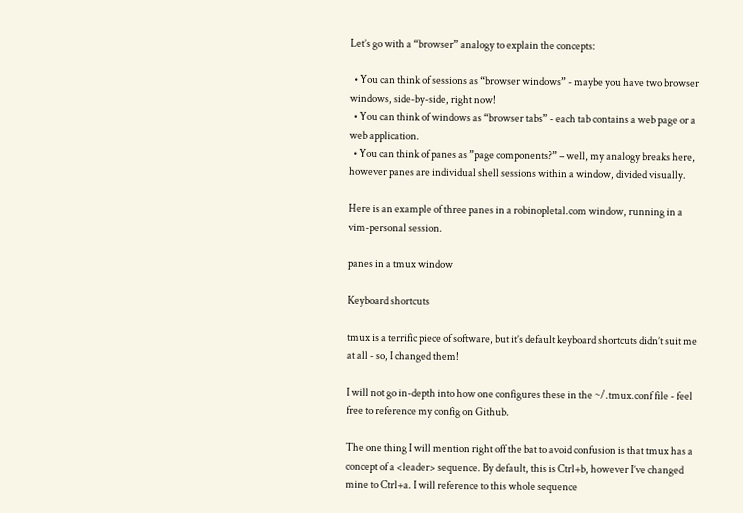Let’s go with a “browser” analogy to explain the concepts:

  • You can think of sessions as “browser windows” - maybe you have two browser windows, side-by-side, right now!
  • You can think of windows as “browser tabs” - each tab contains a web page or a web application.
  • You can think of panes as ”page components?” – well, my analogy breaks here, however panes are individual shell sessions within a window, divided visually.

Here is an example of three panes in a robinopletal.com window, running in a vim-personal session.

panes in a tmux window

Keyboard shortcuts

tmux is a terrific piece of software, but it’s default keyboard shortcuts didn’t suit me at all - so, I changed them!

I will not go in-depth into how one configures these in the ~/.tmux.conf file - feel free to reference my config on Github.

The one thing I will mention right off the bat to avoid confusion is that tmux has a concept of a <leader> sequence. By default, this is Ctrl+b, however I’ve changed mine to Ctrl+a. I will reference to this whole sequence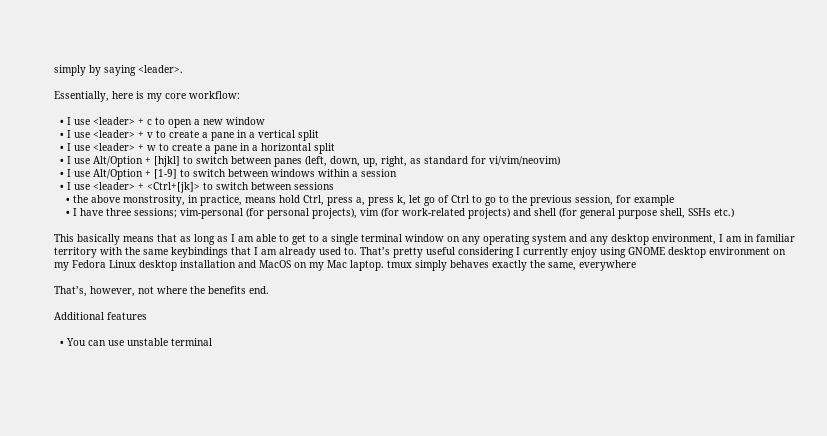simply by saying <leader>.

Essentially, here is my core workflow:

  • I use <leader> + c to open a new window
  • I use <leader> + v to create a pane in a vertical split
  • I use <leader> + w to create a pane in a horizontal split
  • I use Alt/Option + [hjkl] to switch between panes (left, down, up, right, as standard for vi/vim/neovim)
  • I use Alt/Option + [1-9] to switch between windows within a session
  • I use <leader> + <Ctrl+[jk]> to switch between sessions
    • the above monstrosity, in practice, means hold Ctrl, press a, press k, let go of Ctrl to go to the previous session, for example
    • I have three sessions; vim-personal (for personal projects), vim (for work-related projects) and shell (for general purpose shell, SSHs etc.)

This basically means that as long as I am able to get to a single terminal window on any operating system and any desktop environment, I am in familiar territory with the same keybindings that I am already used to. That’s pretty useful considering I currently enjoy using GNOME desktop environment on my Fedora Linux desktop installation and MacOS on my Mac laptop. tmux simply behaves exactly the same, everywhere

That’s, however, not where the benefits end.

Additional features

  • You can use unstable terminal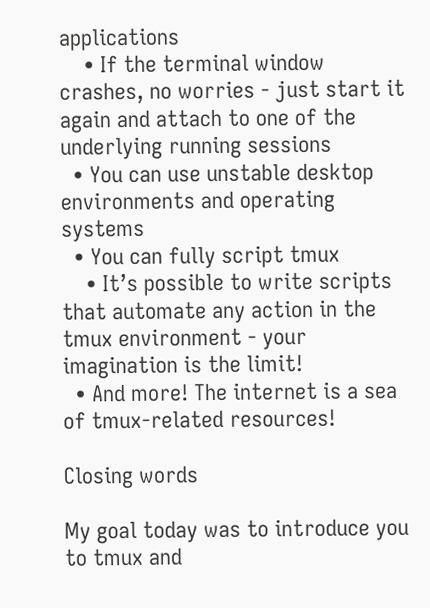applications
    • If the terminal window crashes, no worries - just start it again and attach to one of the underlying running sessions
  • You can use unstable desktop environments and operating systems
  • You can fully script tmux
    • It’s possible to write scripts that automate any action in the tmux environment - your imagination is the limit!
  • And more! The internet is a sea of tmux-related resources!

Closing words

My goal today was to introduce you to tmux and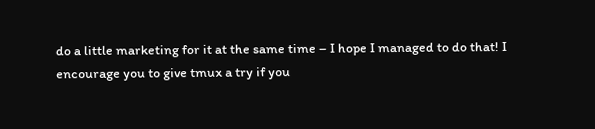do a little marketing for it at the same time – I hope I managed to do that! I encourage you to give tmux a try if you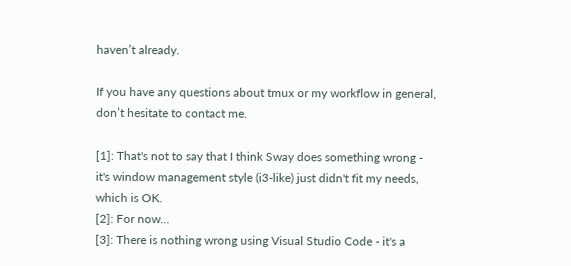haven’t already.

If you have any questions about tmux or my workflow in general, don’t hesitate to contact me.

[1]: That's not to say that I think Sway does something wrong - it's window management style (i3-like) just didn't fit my needs, which is OK.
[2]: For now...
[3]: There is nothing wrong using Visual Studio Code - it's a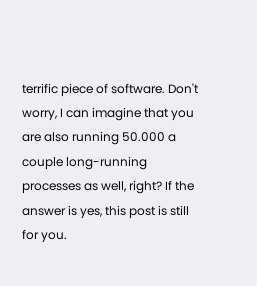terrific piece of software. Don't worry, I can imagine that you are also running 50.000 a couple long-running processes as well, right? If the answer is yes, this post is still for you.